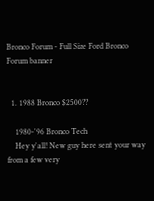Bronco Forum - Full Size Ford Bronco Forum banner


  1. 1988 Bronco $2500??

    1980-'96 Bronco Tech
    Hey y'all! New guy here sent your way from a few very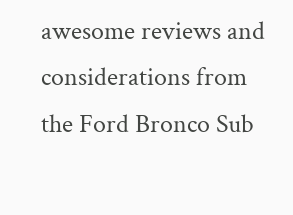awesome reviews and considerations from the Ford Bronco Sub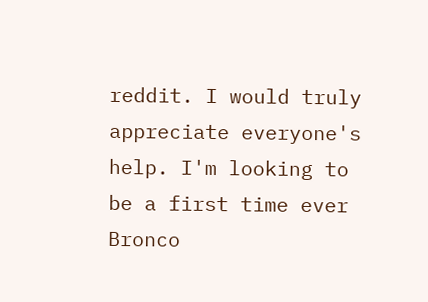reddit. I would truly appreciate everyone's help. I'm looking to be a first time ever Bronco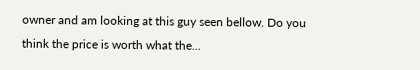owner and am looking at this guy seen bellow. Do you think the price is worth what the...